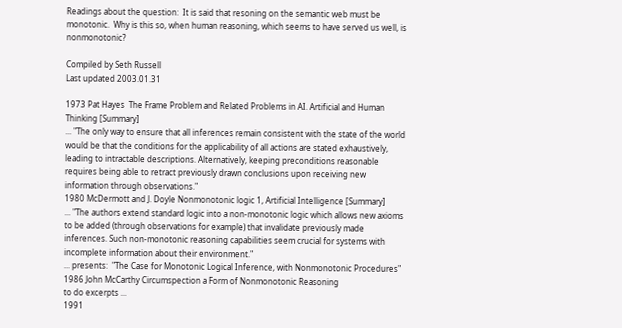Readings about the question:  It is said that resoning on the semantic web must be monotonic.  Why is this so, when human reasoning, which seems to have served us well, is nonmonotonic?

Compiled by Seth Russell
Last updated 2003.01.31

1973 Pat Hayes  The Frame Problem and Related Problems in AI. Artificial and Human Thinking [Summary]
... "The only way to ensure that all inferences remain consistent with the state of the world would be that the conditions for the applicability of all actions are stated exhaustively, leading to intractable descriptions. Alternatively, keeping preconditions reasonable requires being able to retract previously drawn conclusions upon receiving new information through observations."
1980 McDermott and J. Doyle Nonmonotonic logic 1, Artificial Intelligence [Summary]
... "The authors extend standard logic into a non-monotonic logic which allows new axioms to be added (through observations for example) that invalidate previously made inferences. Such non-monotonic reasoning capabilities seem crucial for systems with incomplete information about their environment."
... presents:  "The Case for Monotonic Logical Inference, with Nonmonotonic Procedures"
1986 John McCarthy Circumspection a Form of Nonmonotonic Reasoning
to do excerpts ...
1991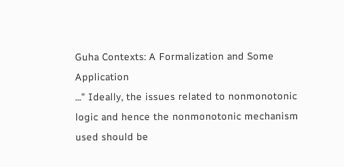Guha Contexts: A Formalization and Some Application
..." Ideally, the issues related to nonmonotonic logic and hence the nonmonotonic mechanism used should be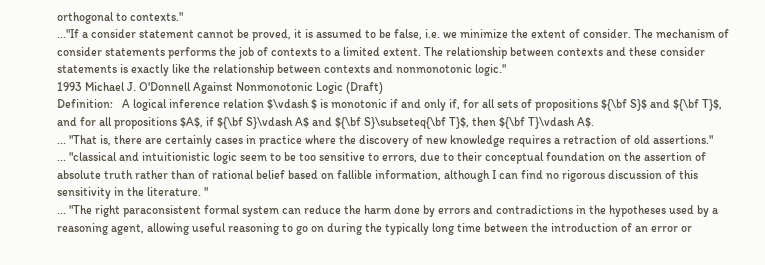orthogonal to contexts."
..."If a consider statement cannot be proved, it is assumed to be false, i.e. we minimize the extent of consider. The mechanism of consider statements performs the job of contexts to a limited extent. The relationship between contexts and these consider statements is exactly like the relationship between contexts and nonmonotonic logic."
1993 Michael J. O'Donnell Against Nonmonotonic Logic (Draft)
Definition:   A logical inference relation $\vdash $ is monotonic if and only if, for all sets of propositions ${\bf S}$ and ${\bf T}$, and for all propositions $A$, if ${\bf S}\vdash A$ and ${\bf S}\subseteq{\bf T}$, then ${\bf T}\vdash A$.
... "That is, there are certainly cases in practice where the discovery of new knowledge requires a retraction of old assertions."
... "classical and intuitionistic logic seem to be too sensitive to errors, due to their conceptual foundation on the assertion of absolute truth rather than of rational belief based on fallible information, although I can find no rigorous discussion of this sensitivity in the literature. "
... "The right paraconsistent formal system can reduce the harm done by errors and contradictions in the hypotheses used by a reasoning agent, allowing useful reasoning to go on during the typically long time between the introduction of an error or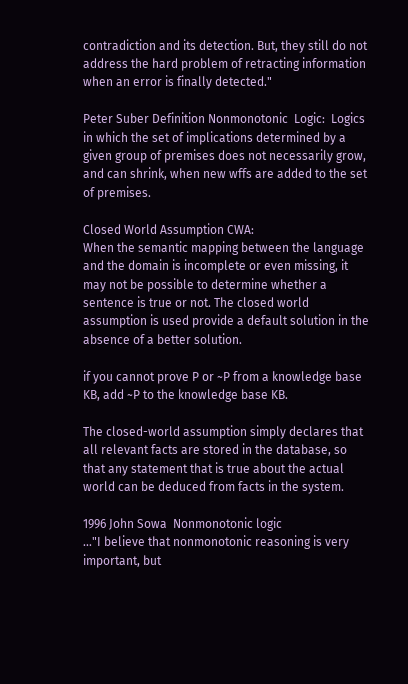contradiction and its detection. But, they still do not address the hard problem of retracting information when an error is finally detected."

Peter Suber Definition Nonmonotonic  Logic:  Logics in which the set of implications determined by a given group of premises does not necessarily grow, and can shrink, when new wffs are added to the set of premises.

Closed World Assumption CWA:
When the semantic mapping between the language and the domain is incomplete or even missing, it may not be possible to determine whether a sentence is true or not. The closed world assumption is used provide a default solution in the absence of a better solution.

if you cannot prove P or ~P from a knowledge base KB, add ~P to the knowledge base KB.

The closed-world assumption simply declares that all relevant facts are stored in the database, so that any statement that is true about the actual world can be deduced from facts in the system.

1996 John Sowa  Nonmonotonic logic
..."I believe that nonmonotonic reasoning is very important, but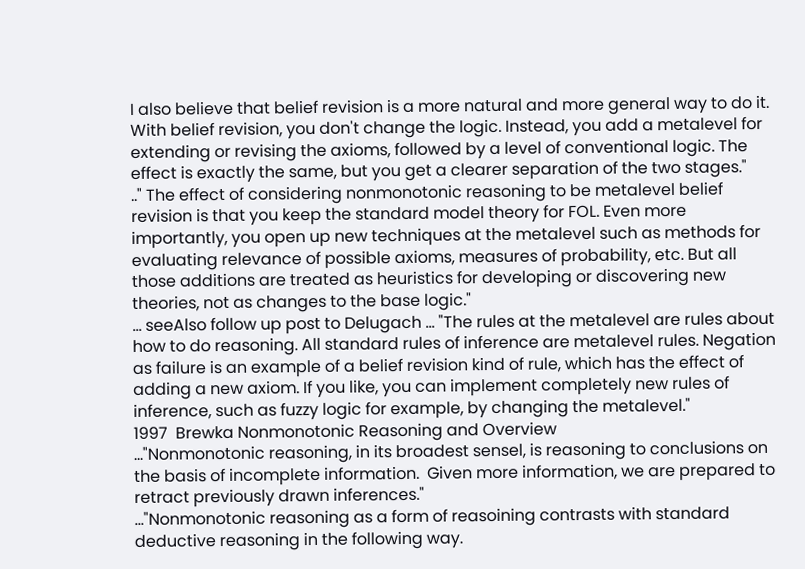I also believe that belief revision is a more natural and more general way to do it. With belief revision, you don't change the logic. Instead, you add a metalevel for extending or revising the axioms, followed by a level of conventional logic. The effect is exactly the same, but you get a clearer separation of the two stages."
.." The effect of considering nonmonotonic reasoning to be metalevel belief revision is that you keep the standard model theory for FOL. Even more importantly, you open up new techniques at the metalevel such as methods for evaluating relevance of possible axioms, measures of probability, etc. But all those additions are treated as heuristics for developing or discovering new theories, not as changes to the base logic."
... seeAlso follow up post to Delugach ... "The rules at the metalevel are rules about how to do reasoning. All standard rules of inference are metalevel rules. Negation as failure is an example of a belief revision kind of rule, which has the effect of adding a new axiom. If you like, you can implement completely new rules of inference, such as fuzzy logic for example, by changing the metalevel."
1997  Brewka Nonmonotonic Reasoning and Overview
..."Nonmonotonic reasoning, in its broadest sensel, is reasoning to conclusions on the basis of incomplete information.  Given more information, we are prepared to retract previously drawn inferences."
..."Nonmonotonic reasoning as a form of reasoining contrasts with standard deductive reasoning in the following way.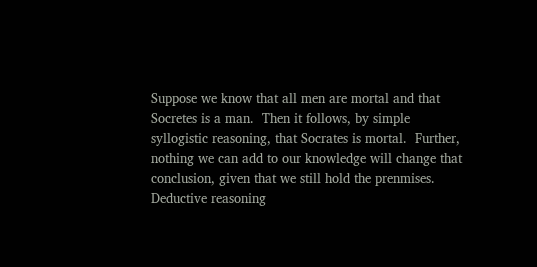Suppose we know that all men are mortal and that Socretes is a man.  Then it follows, by simple syllogistic reasoning, that Socrates is mortal.  Further, nothing we can add to our knowledge will change that conclusion, given that we still hold the prenmises.  Deductive reasoning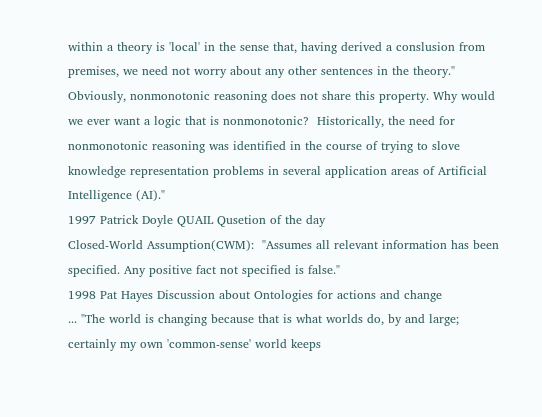within a theory is 'local' in the sense that, having derived a conslusion from premises, we need not worry about any other sentences in the theory."
Obviously, nonmonotonic reasoning does not share this property. Why would we ever want a logic that is nonmonotonic?  Historically, the need for nonmonotonic reasoning was identified in the course of trying to slove knowledge representation problems in several application areas of Artificial Intelligence (AI)."
1997 Patrick Doyle QUAIL Qusetion of the day
Closed-World Assumption(CWM):  "Assumes all relevant information has been  specified. Any positive fact not specified is false."
1998 Pat Hayes Discussion about Ontologies for actions and change
... "The world is changing because that is what worlds do, by and large; certainly my own 'common-sense' world keeps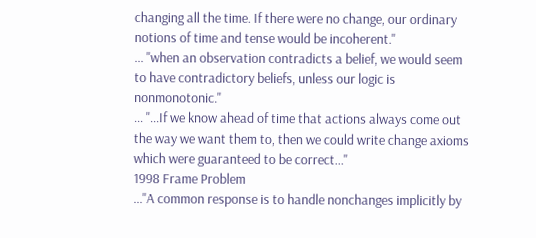changing all the time. If there were no change, our ordinary notions of time and tense would be incoherent."
... "when an observation contradicts a belief, we would seem to have contradictory beliefs, unless our logic is nonmonotonic."
... "...If we know ahead of time that actions always come out the way we want them to, then we could write change axioms which were guaranteed to be correct..."
1998 Frame Problem
..."A common response is to handle nonchanges implicitly by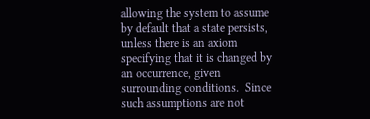allowing the system to assume by default that a state persists, unless there is an axiom specifying that it is changed by an occurrence, given surrounding conditions.  Since such assumptions are not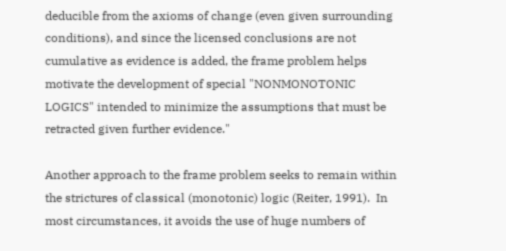deducible from the axioms of change (even given surrounding conditions), and since the licensed conclusions are not cumulative as evidence is added, the frame problem helps motivate the development of special "NONMONOTONIC LOGICS" intended to minimize the assumptions that must be retracted given further evidence."

Another approach to the frame problem seeks to remain within the strictures of classical (monotonic) logic (Reiter, 1991).  In most circumstances, it avoids the use of huge numbers of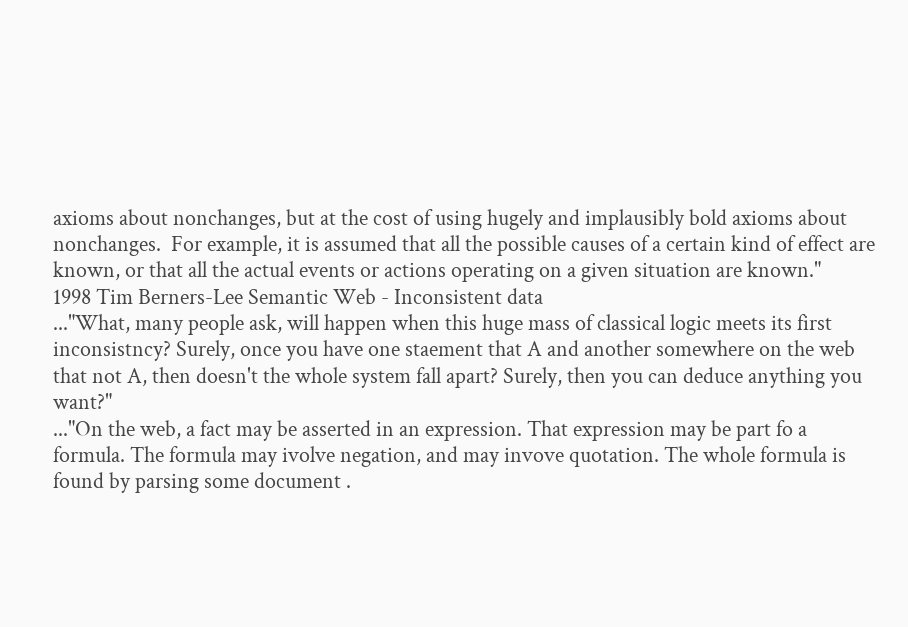axioms about nonchanges, but at the cost of using hugely and implausibly bold axioms about nonchanges.  For example, it is assumed that all the possible causes of a certain kind of effect are known, or that all the actual events or actions operating on a given situation are known."
1998 Tim Berners-Lee Semantic Web - Inconsistent data
..."What, many people ask, will happen when this huge mass of classical logic meets its first inconsistncy? Surely, once you have one staement that A and another somewhere on the web that not A, then doesn't the whole system fall apart? Surely, then you can deduce anything you want?"
..."On the web, a fact may be asserted in an expression. That expression may be part fo a formula. The formula may ivolve negation, and may invove quotation. The whole formula is found by parsing some document .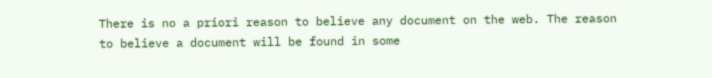There is no a priori reason to believe any document on the web. The reason to believe a document will be found in some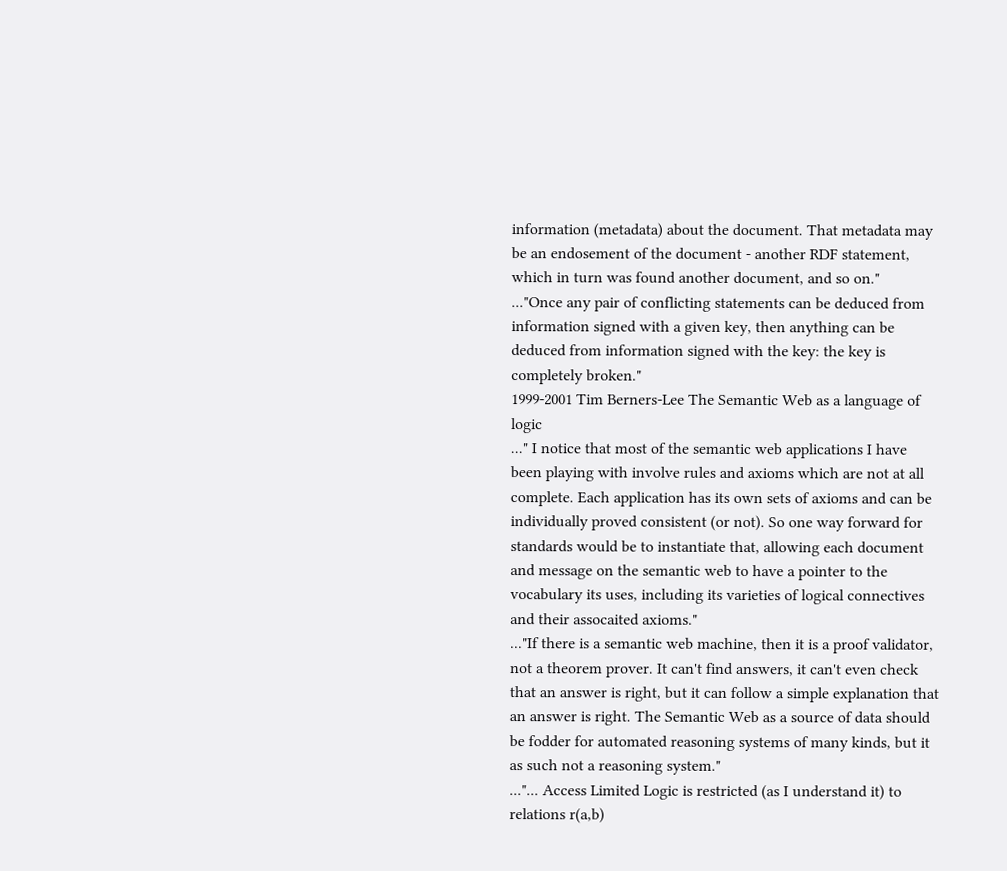information (metadata) about the document. That metadata may be an endosement of the document - another RDF statement, which in turn was found another document, and so on."
..."Once any pair of conflicting statements can be deduced from information signed with a given key, then anything can be deduced from information signed with the key: the key is completely broken."
1999-2001 Tim Berners-Lee The Semantic Web as a language of logic
..." I notice that most of the semantic web applications I have been playing with involve rules and axioms which are not at all complete. Each application has its own sets of axioms and can be individually proved consistent (or not). So one way forward for standards would be to instantiate that, allowing each document and message on the semantic web to have a pointer to the vocabulary its uses, including its varieties of logical connectives and their assocaited axioms."
..."If there is a semantic web machine, then it is a proof validator, not a theorem prover. It can't find answers, it can't even check that an answer is right, but it can follow a simple explanation that an answer is right. The Semantic Web as a source of data should be fodder for automated reasoning systems of many kinds, but it as such not a reasoning system."
..."... Access Limited Logic is restricted (as I understand it) to relations r(a,b)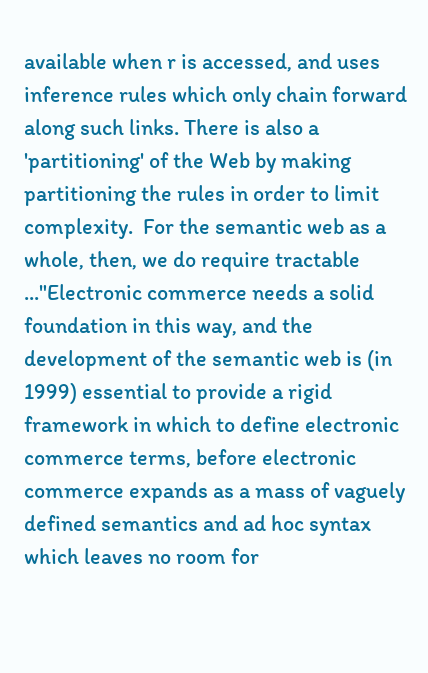available when r is accessed, and uses inference rules which only chain forward along such links. There is also a 'partitioning' of the Web by making partitioning the rules in order to limit complexity.  For the semantic web as a whole, then, we do require tractable ..."Electronic commerce needs a solid foundation in this way, and the development of the semantic web is (in 1999) essential to provide a rigid framework in which to define electronic commerce terms, before electronic commerce expands as a mass of vaguely defined semantics and ad hoc syntax which leaves no room for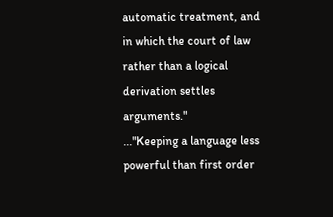automatic treatment, and in which the court of law rather than a logical derivation settles arguments."
..."Keeping a language less powerful than first order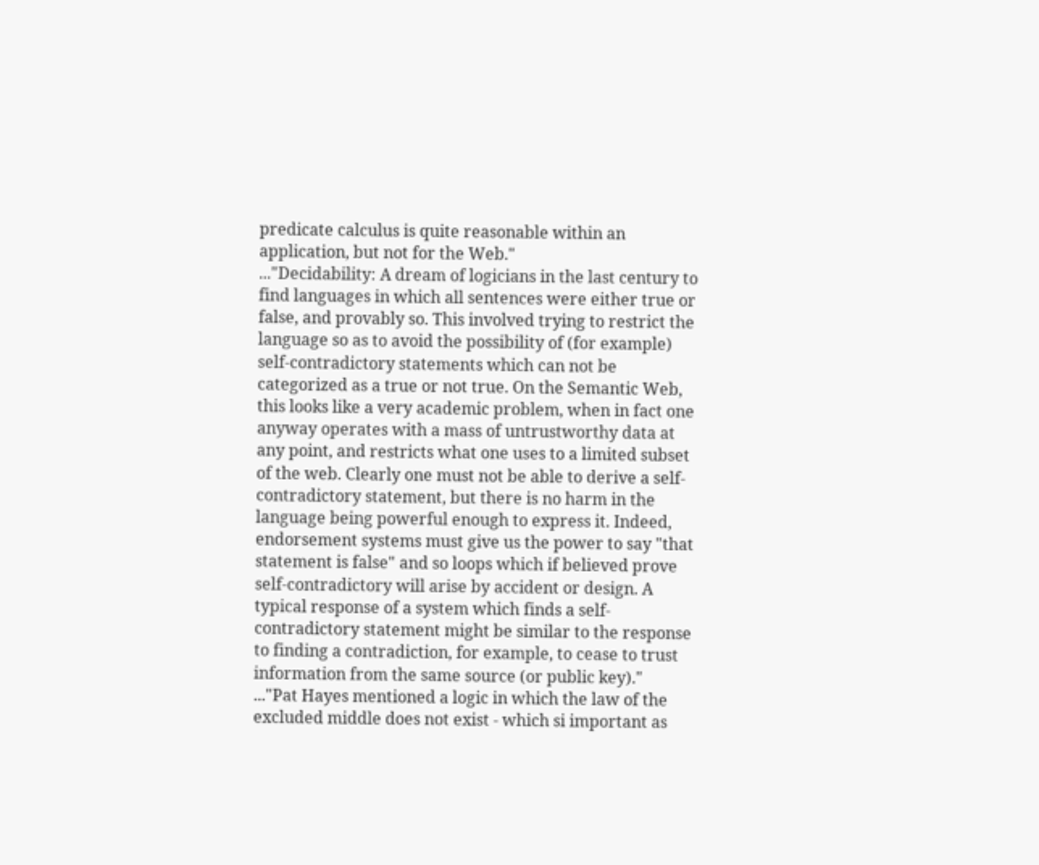predicate calculus is quite reasonable within an application, but not for the Web."
..."Decidability: A dream of logicians in the last century to find languages in which all sentences were either true or false, and provably so. This involved trying to restrict the language so as to avoid the possibility of (for example) self-contradictory statements which can not be categorized as a true or not true. On the Semantic Web, this looks like a very academic problem, when in fact one anyway operates with a mass of untrustworthy data at any point, and restricts what one uses to a limited subset of the web. Clearly one must not be able to derive a self-contradictory statement, but there is no harm in the language being powerful enough to express it. Indeed, endorsement systems must give us the power to say "that statement is false" and so loops which if believed prove self-contradictory will arise by accident or design. A typical response of a system which finds a self-contradictory statement might be similar to the response to finding a contradiction, for example, to cease to trust information from the same source (or public key)."
..."Pat Hayes mentioned a logic in which the law of the excluded middle does not exist - which si important as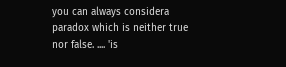you can always considera paradox which is neither true nor false. .... 'is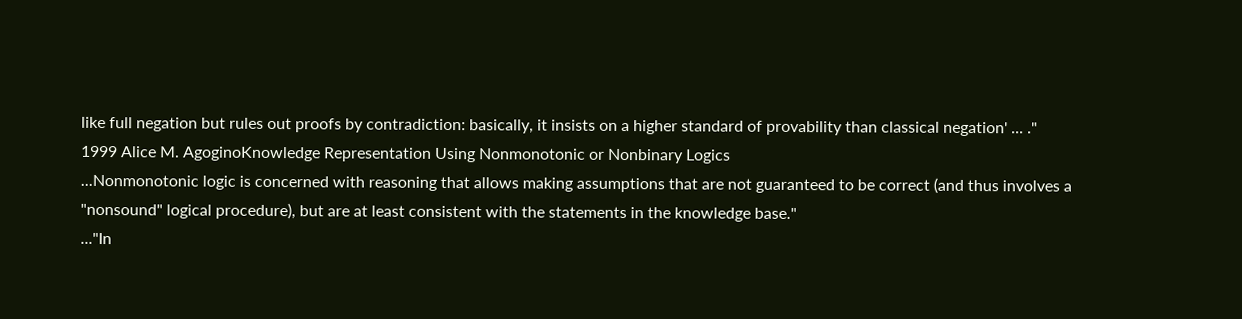like full negation but rules out proofs by contradiction: basically, it insists on a higher standard of provability than classical negation' ... ."
1999 Alice M. AgoginoKnowledge Representation Using Nonmonotonic or Nonbinary Logics
...Nonmonotonic logic is concerned with reasoning that allows making assumptions that are not guaranteed to be correct (and thus involves a "nonsound" logical procedure), but are at least consistent with the statements in the knowledge base."
..."In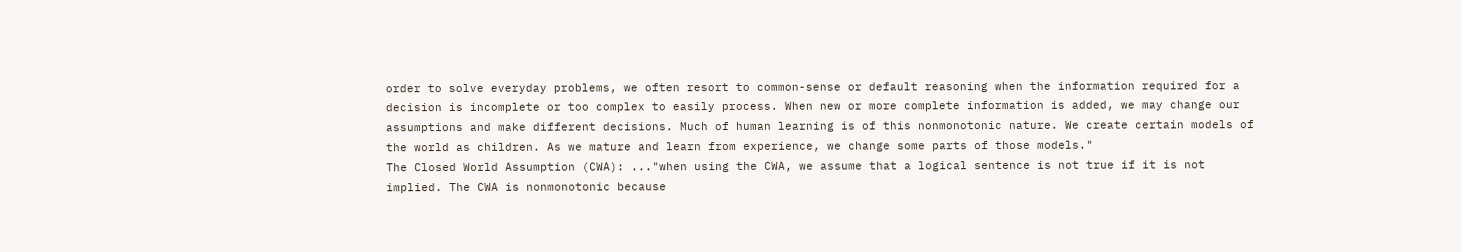order to solve everyday problems, we often resort to common-sense or default reasoning when the information required for a decision is incomplete or too complex to easily process. When new or more complete information is added, we may change our assumptions and make different decisions. Much of human learning is of this nonmonotonic nature. We create certain models of the world as children. As we mature and learn from experience, we change some parts of those models."
The Closed World Assumption (CWA): ..."when using the CWA, we assume that a logical sentence is not true if it is not implied. The CWA is nonmonotonic because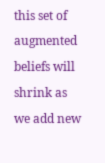this set of augmented beliefs will shrink as we add new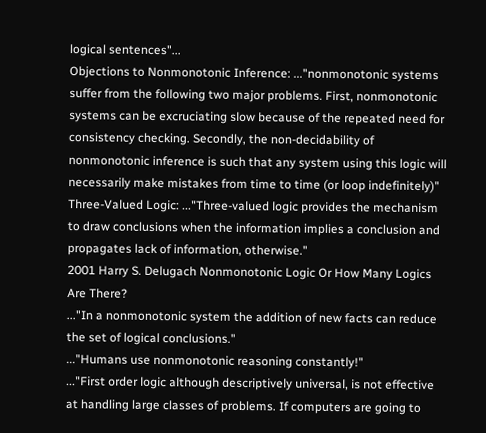logical sentences"...
Objections to Nonmonotonic Inference: ..."nonmonotonic systems suffer from the following two major problems. First, nonmonotonic systems can be excruciating slow because of the repeated need for consistency checking. Secondly, the non-decidability of nonmonotonic inference is such that any system using this logic will necessarily make mistakes from time to time (or loop indefinitely)"
Three-Valued Logic: ..."Three-valued logic provides the mechanism to draw conclusions when the information implies a conclusion and propagates lack of information, otherwise."
2001 Harry S. Delugach Nonmonotonic Logic Or How Many Logics Are There?
..."In a nonmonotonic system the addition of new facts can reduce the set of logical conclusions."
..."Humans use nonmonotonic reasoning constantly!"
..."First order logic although descriptively universal, is not effective at handling large classes of problems. If computers are going to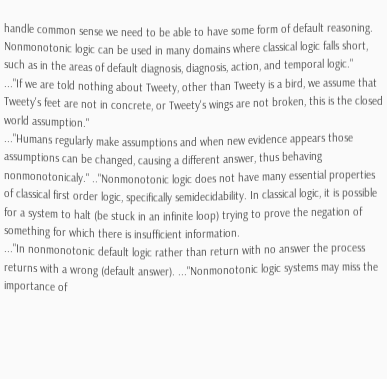handle common sense we need to be able to have some form of default reasoning. Nonmonotonic logic can be used in many domains where classical logic falls short, such as in the areas of default diagnosis, diagnosis, action, and temporal logic."
..."If we are told nothing about Tweety, other than Tweety is a bird, we assume that Tweety's feet are not in concrete, or Tweety's wings are not broken, this is the closed world assumption."
..."Humans regularly make assumptions and when new evidence appears those assumptions can be changed, causing a different answer, thus behaving nonmonotonicaly." .."Nonmonotonic logic does not have many essential properties of classical first order logic, specifically semidecidability. In classical logic, it is possible for a system to halt (be stuck in an infinite loop) trying to prove the negation of something for which there is insufficient information.
..."In nonmonotonic default logic rather than return with no answer the process returns with a wrong (default answer). ..."Nonmonotonic logic systems may miss the importance of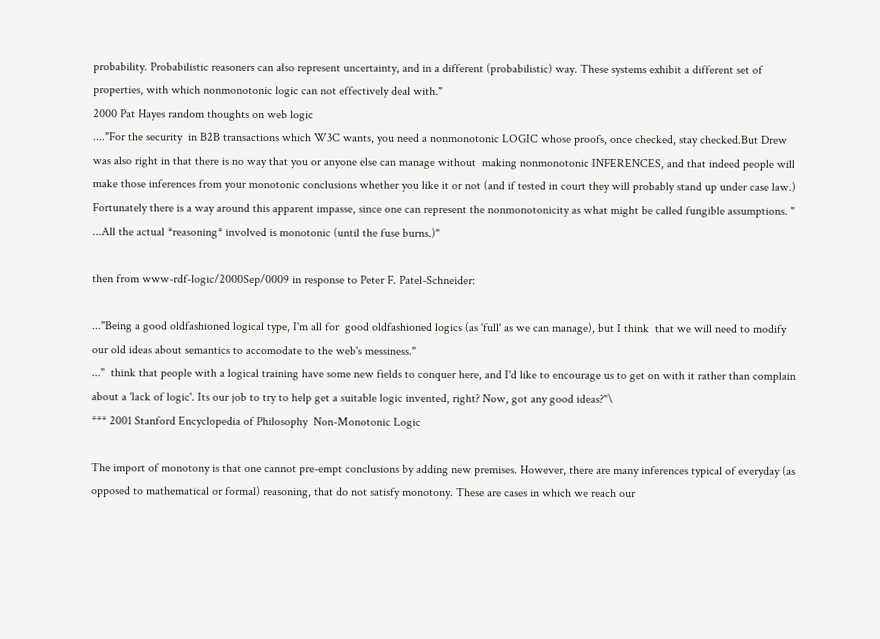probability. Probabilistic reasoners can also represent uncertainty, and in a different (probabilistic) way. These systems exhibit a different set of properties, with which nonmonotonic logic can not effectively deal with."
2000 Pat Hayes random thoughts on web logic
...."For the security  in B2B transactions which W3C wants, you need a nonmonotonic LOGIC whose proofs, once checked, stay checked.But Drew was also right in that there is no way that you or anyone else can manage without  making nonmonotonic INFERENCES, and that indeed people will make those inferences from your monotonic conclusions whether you like it or not (and if tested in court they will probably stand up under case law.) Fortunately there is a way around this apparent impasse, since one can represent the nonmonotonicity as what might be called fungible assumptions. " ...All the actual *reasoning* involved is monotonic (until the fuse burns.)"

then from www-rdf-logic/2000Sep/0009 in response to Peter F. Patel-Schneider:

..."Being a good oldfashioned logical type, I'm all for  good oldfashioned logics (as 'full' as we can manage), but I think  that we will need to modify our old ideas about semantics to accomodate to the web's messiness."
..."  think that people with a logical training have some new fields to conquer here, and I'd like to encourage us to get on with it rather than complain about a 'lack of logic'. Its our job to try to help get a suitable logic invented, right? Now, got any good ideas?"\
*** 2001 Stanford Encyclopedia of Philosophy  Non-Monotonic Logic

The import of monotony is that one cannot pre-empt conclusions by adding new premises. However, there are many inferences typical of everyday (as opposed to mathematical or formal) reasoning, that do not satisfy monotony. These are cases in which we reach our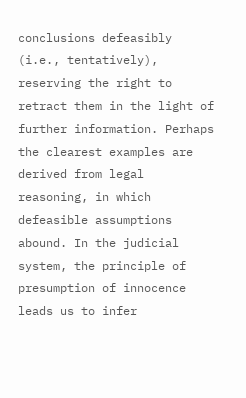conclusions defeasibly (i.e., tentatively), reserving the right to retract them in the light of further information. Perhaps the clearest examples are derived from legal reasoning, in which defeasible assumptions abound. In the judicial system, the principle of presumption of innocence leads us to infer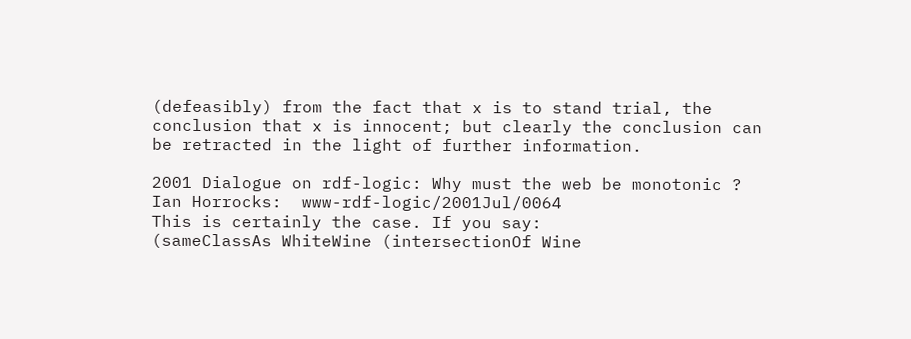(defeasibly) from the fact that x is to stand trial, the conclusion that x is innocent; but clearly the conclusion can be retracted in the light of further information.

2001 Dialogue on rdf-logic: Why must the web be monotonic ?
Ian Horrocks:  www-rdf-logic/2001Jul/0064
This is certainly the case. If you say:
(sameClassAs WhiteWine (intersectionOf Wine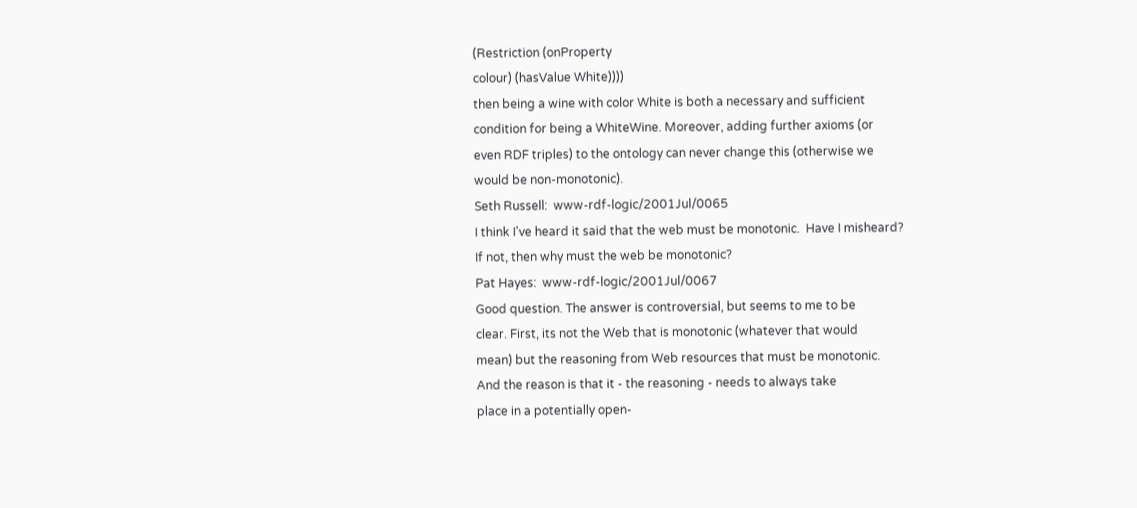(Restriction (onProperty
colour) (hasValue White))))
then being a wine with color White is both a necessary and sufficient
condition for being a WhiteWine. Moreover, adding further axioms (or
even RDF triples) to the ontology can never change this (otherwise we
would be non-monotonic).
Seth Russell:  www-rdf-logic/2001Jul/0065
I think I've heard it said that the web must be monotonic.  Have I misheard?
If not, then why must the web be monotonic?
Pat Hayes:  www-rdf-logic/2001Jul/0067
Good question. The answer is controversial, but seems to me to be
clear. First, its not the Web that is monotonic (whatever that would
mean) but the reasoning from Web resources that must be monotonic.
And the reason is that it - the reasoning - needs to always take
place in a potentially open-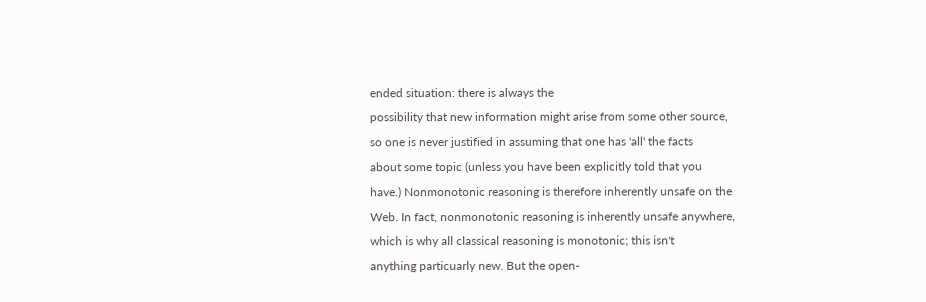ended situation: there is always the
possibility that new information might arise from some other source,
so one is never justified in assuming that one has 'all' the facts
about some topic (unless you have been explicitly told that you
have.) Nonmonotonic reasoning is therefore inherently unsafe on the
Web. In fact, nonmonotonic reasoning is inherently unsafe anywhere,
which is why all classical reasoning is monotonic; this isn't
anything particuarly new. But the open-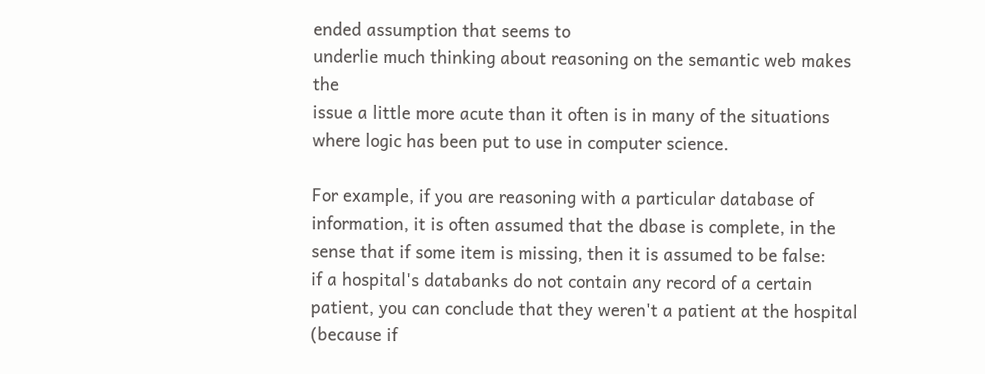ended assumption that seems to
underlie much thinking about reasoning on the semantic web makes the
issue a little more acute than it often is in many of the situations
where logic has been put to use in computer science.

For example, if you are reasoning with a particular database of
information, it is often assumed that the dbase is complete, in the
sense that if some item is missing, then it is assumed to be false:
if a hospital's databanks do not contain any record of a certain
patient, you can conclude that they weren't a patient at the hospital
(because if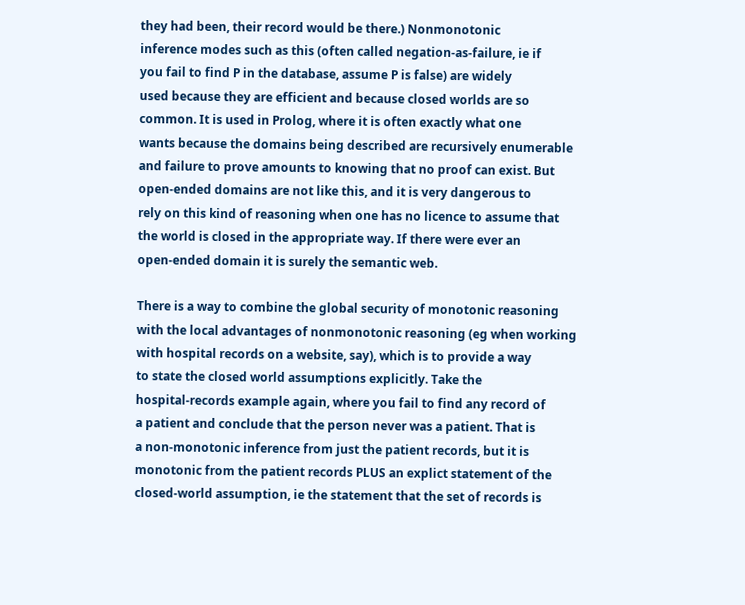they had been, their record would be there.) Nonmonotonic
inference modes such as this (often called negation-as-failure, ie if
you fail to find P in the database, assume P is false) are widely
used because they are efficient and because closed worlds are so
common. It is used in Prolog, where it is often exactly what one
wants because the domains being described are recursively enumerable
and failure to prove amounts to knowing that no proof can exist. But
open-ended domains are not like this, and it is very dangerous to
rely on this kind of reasoning when one has no licence to assume that
the world is closed in the appropriate way. If there were ever an
open-ended domain it is surely the semantic web.

There is a way to combine the global security of monotonic reasoning
with the local advantages of nonmonotonic reasoning (eg when working
with hospital records on a website, say), which is to provide a way
to state the closed world assumptions explicitly. Take the
hospital-records example again, where you fail to find any record of
a patient and conclude that the person never was a patient. That is
a non-monotonic inference from just the patient records, but it is
monotonic from the patient records PLUS an explict statement of the
closed-world assumption, ie the statement that the set of records is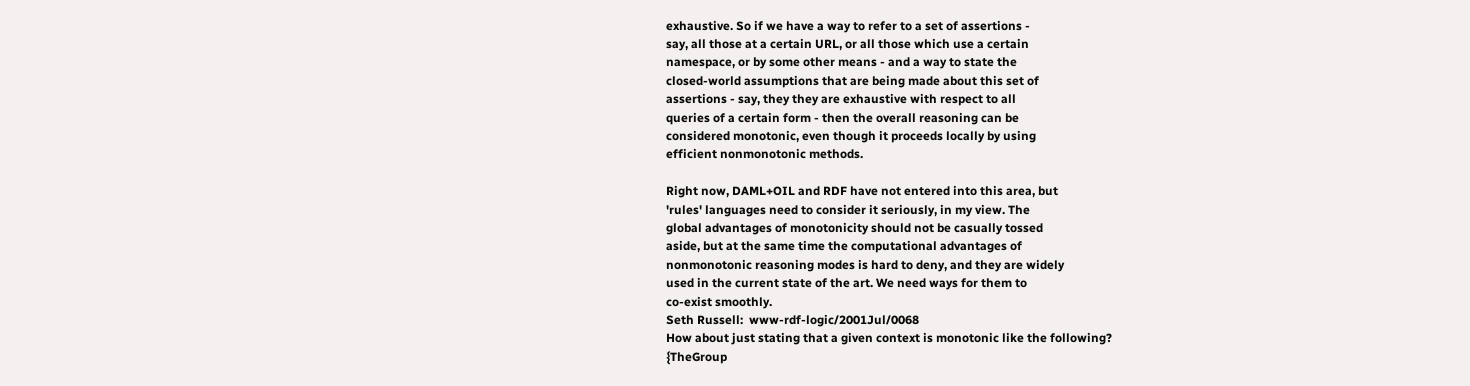exhaustive. So if we have a way to refer to a set of assertions -
say, all those at a certain URL, or all those which use a certain
namespace, or by some other means - and a way to state the
closed-world assumptions that are being made about this set of
assertions - say, they they are exhaustive with respect to all
queries of a certain form - then the overall reasoning can be
considered monotonic, even though it proceeds locally by using
efficient nonmonotonic methods.

Right now, DAML+OIL and RDF have not entered into this area, but
'rules' languages need to consider it seriously, in my view. The
global advantages of monotonicity should not be casually tossed
aside, but at the same time the computational advantages of
nonmonotonic reasoning modes is hard to deny, and they are widely
used in the current state of the art. We need ways for them to
co-exist smoothly.
Seth Russell:  www-rdf-logic/2001Jul/0068
How about just stating that a given context is monotonic like the following?
{TheGroup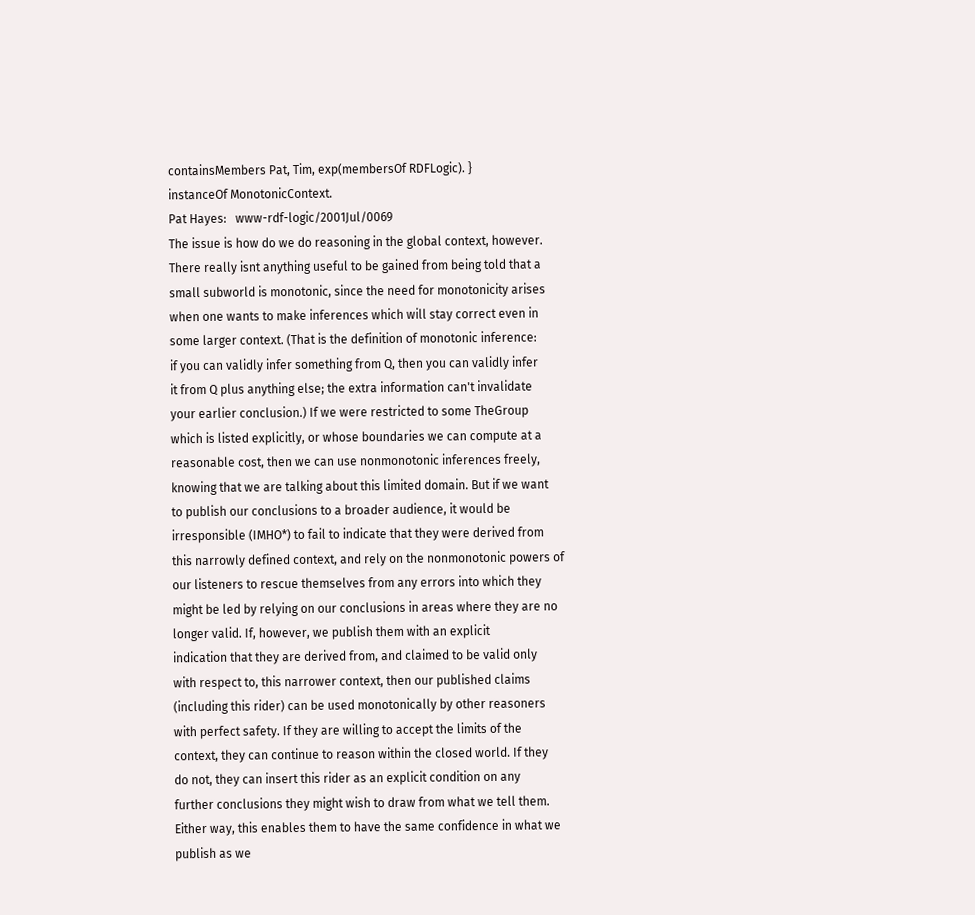containsMembers Pat, Tim, exp(membersOf RDFLogic). }
instanceOf MonotonicContext.
Pat Hayes:   www-rdf-logic/2001Jul/0069
The issue is how do we do reasoning in the global context, however.
There really isnt anything useful to be gained from being told that a
small subworld is monotonic, since the need for monotonicity arises
when one wants to make inferences which will stay correct even in
some larger context. (That is the definition of monotonic inference:
if you can validly infer something from Q, then you can validly infer
it from Q plus anything else; the extra information can't invalidate
your earlier conclusion.) If we were restricted to some TheGroup
which is listed explicitly, or whose boundaries we can compute at a
reasonable cost, then we can use nonmonotonic inferences freely,
knowing that we are talking about this limited domain. But if we want
to publish our conclusions to a broader audience, it would be
irresponsible (IMHO*) to fail to indicate that they were derived from
this narrowly defined context, and rely on the nonmonotonic powers of
our listeners to rescue themselves from any errors into which they
might be led by relying on our conclusions in areas where they are no
longer valid. If, however, we publish them with an explicit
indication that they are derived from, and claimed to be valid only
with respect to, this narrower context, then our published claims
(including this rider) can be used monotonically by other reasoners
with perfect safety. If they are willing to accept the limits of the
context, they can continue to reason within the closed world. If they
do not, they can insert this rider as an explicit condition on any
further conclusions they might wish to draw from what we tell them.
Either way, this enables them to have the same confidence in what we
publish as we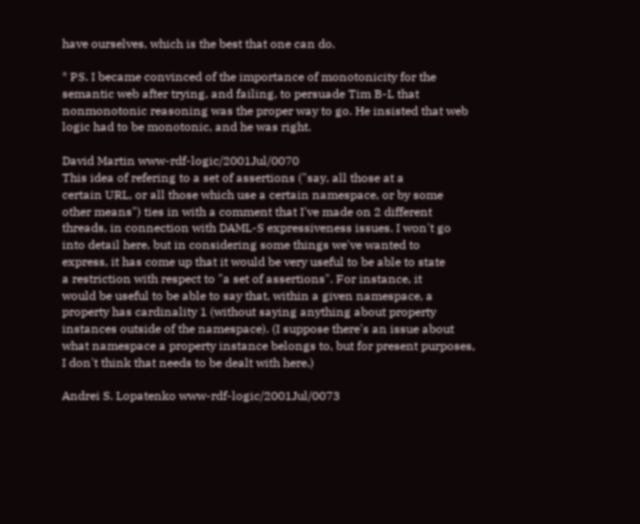have ourselves, which is the best that one can do.

* PS. I became convinced of the importance of monotonicity for the
semantic web after trying, and failing, to persuade Tim B-L that
nonmonotonic reasoning was the proper way to go. He insisted that web
logic had to be monotonic, and he was right.

David Martin www-rdf-logic/2001Jul/0070
This idea of refering to a set of assertions ("say, all those at a
certain URL, or all those which use a certain namespace, or by some
other means") ties in with a comment that I've made on 2 different
threads, in connection with DAML-S expressiveness issues. I won't go
into detail here, but in considering some things we've wanted to
express, it has come up that it would be very useful to be able to state
a restriction with respect to "a set of assertions". For instance, it
would be useful to be able to say that, within a given namespace, a
property has cardinality 1 (without saying anything about property
instances outside of the namespace). (I suppose there's an issue about
what namespace a property instance belongs to, but for present purposes,
I don't think that needs to be dealt with here.)

Andrei S. Lopatenko www-rdf-logic/2001Jul/0073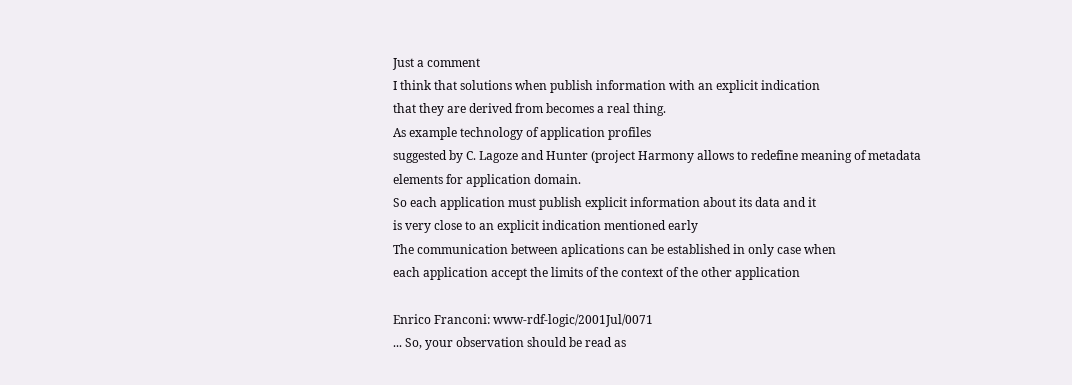Just a comment
I think that solutions when publish information with an explicit indication
that they are derived from becomes a real thing.
As example technology of application profiles
suggested by C. Lagoze and Hunter (project Harmony allows to redefine meaning of metadata
elements for application domain.
So each application must publish explicit information about its data and it
is very close to an explicit indication mentioned early
The communication between aplications can be established in only case when
each application accept the limits of the context of the other application

Enrico Franconi: www-rdf-logic/2001Jul/0071
... So, your observation should be read as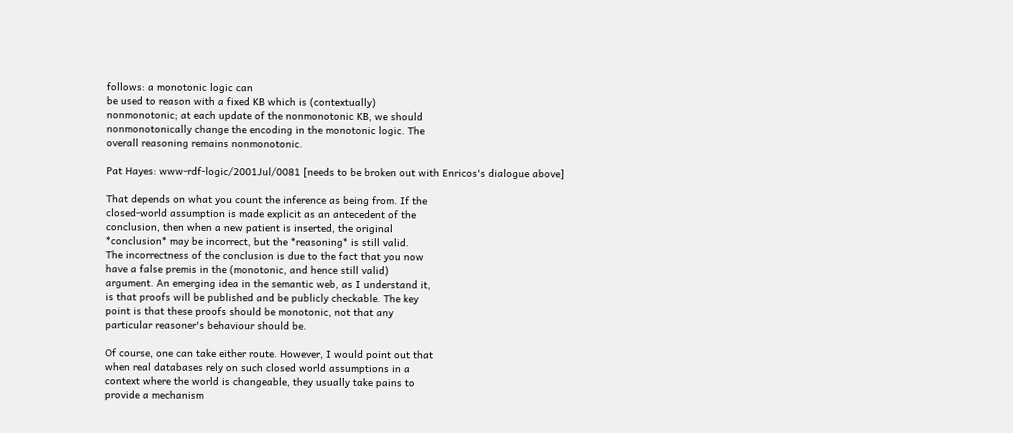follows: a monotonic logic can
be used to reason with a fixed KB which is (contextually)
nonmonotonic; at each update of the nonmonotonic KB, we should
nonmonotonically change the encoding in the monotonic logic. The
overall reasoning remains nonmonotonic.

Pat Hayes: www-rdf-logic/2001Jul/0081 [needs to be broken out with Enricos's dialogue above]

That depends on what you count the inference as being from. If the
closed-world assumption is made explicit as an antecedent of the
conclusion, then when a new patient is inserted, the original
*conclusion* may be incorrect, but the *reasoning* is still valid.
The incorrectness of the conclusion is due to the fact that you now
have a false premis in the (monotonic, and hence still valid)
argument. An emerging idea in the semantic web, as I understand it,
is that proofs will be published and be publicly checkable. The key
point is that these proofs should be monotonic, not that any
particular reasoner's behaviour should be.

Of course, one can take either route. However, I would point out that
when real databases rely on such closed world assumptions in a
context where the world is changeable, they usually take pains to
provide a mechanism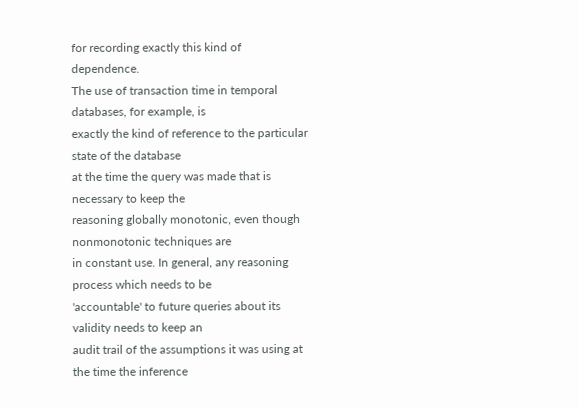for recording exactly this kind of dependence.
The use of transaction time in temporal databases, for example, is
exactly the kind of reference to the particular state of the database
at the time the query was made that is necessary to keep the
reasoning globally monotonic, even though nonmonotonic techniques are
in constant use. In general, any reasoning process which needs to be
'accountable' to future queries about its validity needs to keep an
audit trail of the assumptions it was using at the time the inference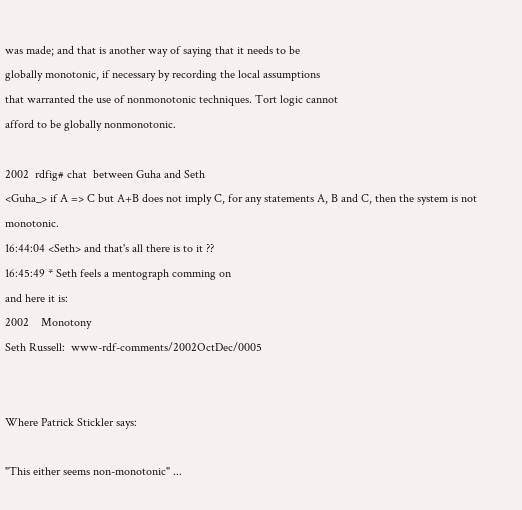was made; and that is another way of saying that it needs to be
globally monotonic, if necessary by recording the local assumptions
that warranted the use of nonmonotonic techniques. Tort logic cannot
afford to be globally nonmonotonic.

2002  rdfig# chat  between Guha and Seth
<Guha_> if A => C but A+B does not imply C, for any statements A, B and C, then the system is not monotonic.
16:44:04 <Seth> and that's all there is to it ??
16:45:49 * Seth feels a mentograph comming on
and here it is:
2002    Monotony
Seth Russell:  www-rdf-comments/2002OctDec/0005


Where Patrick Stickler says:

"This either seems non-monotonic" ...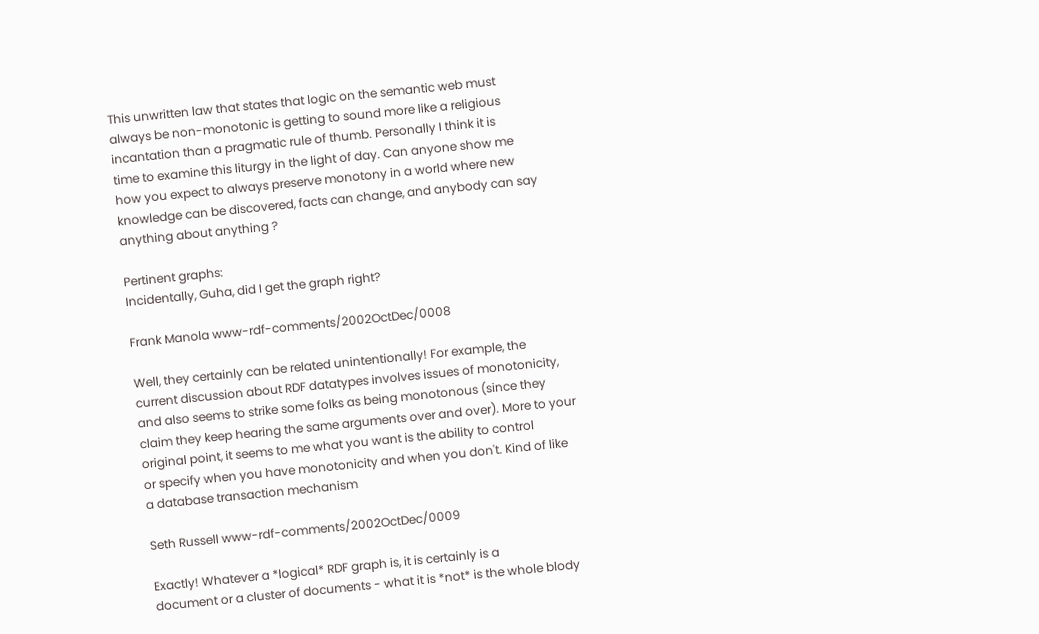This unwritten law that states that logic on the semantic web must
always be non-monotonic is getting to sound more like a religious
incantation than a pragmatic rule of thumb. Personally I think it is
time to examine this liturgy in the light of day. Can anyone show me
how you expect to always preserve monotony in a world where new
knowledge can be discovered, facts can change, and anybody can say
anything about anything ?

Pertinent graphs:
Incidentally, Guha, did I get the graph right?

Frank Manola www-rdf-comments/2002OctDec/0008

Well, they certainly can be related unintentionally! For example, the
current discussion about RDF datatypes involves issues of monotonicity,
and also seems to strike some folks as being monotonous (since they
claim they keep hearing the same arguments over and over). More to your
original point, it seems to me what you want is the ability to control
or specify when you have monotonicity and when you don't. Kind of like
a database transaction mechanism

Seth Russell www-rdf-comments/2002OctDec/0009

Exactly! Whatever a *logical* RDF graph is, it is certainly is a
document or a cluster of documents - what it is *not* is the whole blody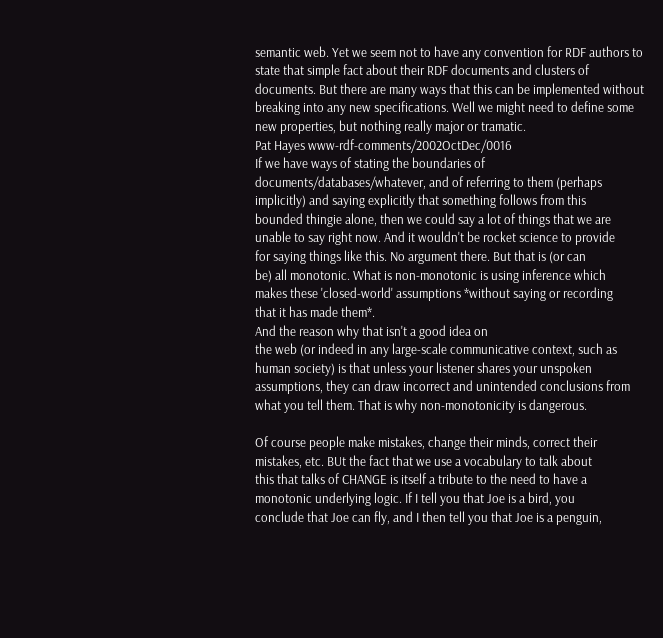semantic web. Yet we seem not to have any convention for RDF authors to
state that simple fact about their RDF documents and clusters of
documents. But there are many ways that this can be implemented without
breaking into any new specifications. Well we might need to define some
new properties, but nothing really major or tramatic.
Pat Hayes www-rdf-comments/2002OctDec/0016
If we have ways of stating the boundaries of
documents/databases/whatever, and of referring to them (perhaps
implicitly) and saying explicitly that something follows from this
bounded thingie alone, then we could say a lot of things that we are
unable to say right now. And it wouldn't be rocket science to provide
for saying things like this. No argument there. But that is (or can
be) all monotonic. What is non-monotonic is using inference which
makes these 'closed-world' assumptions *without saying or recording
that it has made them*.
And the reason why that isn't a good idea on
the web (or indeed in any large-scale communicative context, such as
human society) is that unless your listener shares your unspoken
assumptions, they can draw incorrect and unintended conclusions from
what you tell them. That is why non-monotonicity is dangerous.

Of course people make mistakes, change their minds, correct their
mistakes, etc. BUt the fact that we use a vocabulary to talk about
this that talks of CHANGE is itself a tribute to the need to have a
monotonic underlying logic. If I tell you that Joe is a bird, you
conclude that Joe can fly, and I then tell you that Joe is a penguin,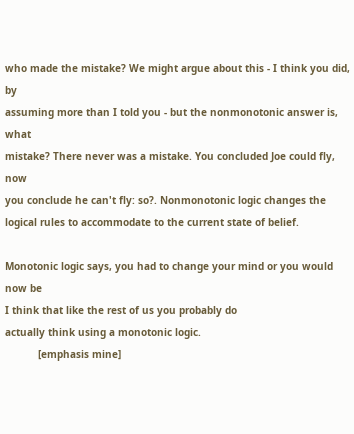who made the mistake? We might argue about this - I think you did, by
assuming more than I told you - but the nonmonotonic answer is, what
mistake? There never was a mistake. You concluded Joe could fly, now
you conclude he can't fly: so?. Nonmonotonic logic changes the
logical rules to accommodate to the current state of belief.

Monotonic logic says, you had to change your mind or you would now be
I think that like the rest of us you probably do
actually think using a monotonic logic.
           [emphasis mine]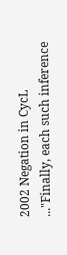2002 Negation in CycL
..."Finally, each such inference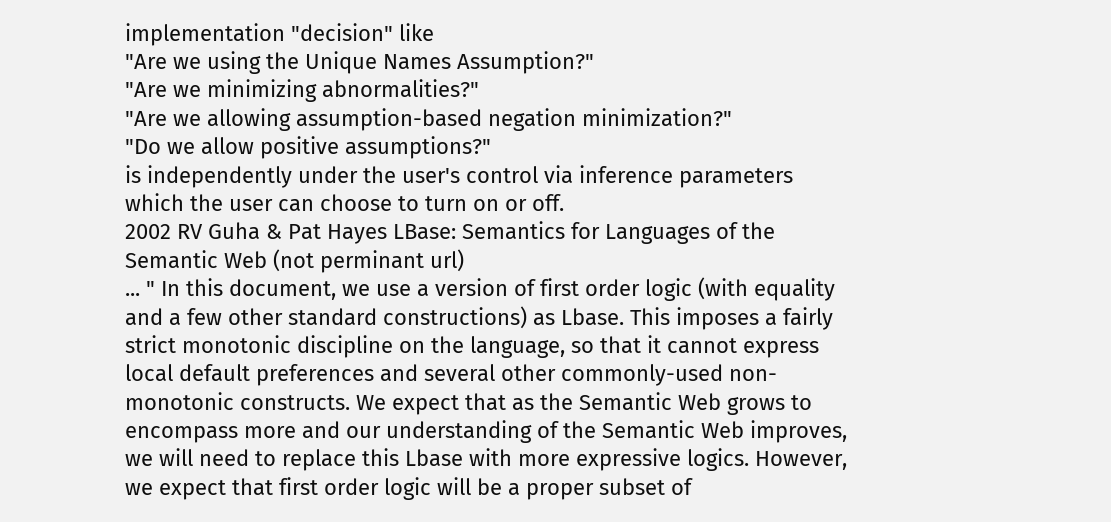implementation "decision" like
"Are we using the Unique Names Assumption?"
"Are we minimizing abnormalities?"
"Are we allowing assumption-based negation minimization?"
"Do we allow positive assumptions?"
is independently under the user's control via inference parameters
which the user can choose to turn on or off.
2002 RV Guha & Pat Hayes LBase: Semantics for Languages of the Semantic Web (not perminant url)
... " In this document, we use a version of first order logic (with equality and a few other standard constructions) as Lbase. This imposes a fairly strict monotonic discipline on the language, so that it cannot express local default preferences and several other commonly-used non-monotonic constructs. We expect that as the Semantic Web grows to encompass more and our understanding of the Semantic Web improves, we will need to replace this Lbase with more expressive logics. However, we expect that first order logic will be a proper subset of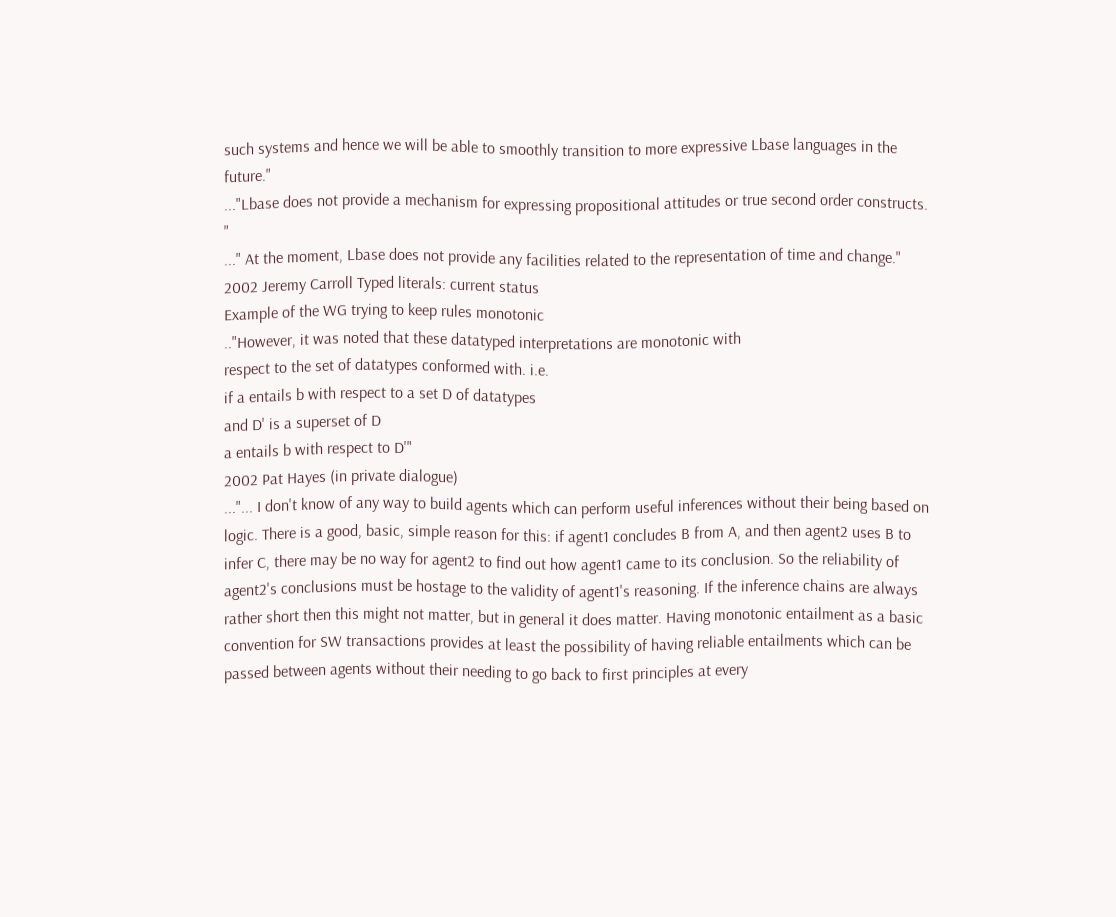such systems and hence we will be able to smoothly transition to more expressive Lbase languages in the future."
..."Lbase does not provide a mechanism for expressing propositional attitudes or true second order constructs. "
..." At the moment, Lbase does not provide any facilities related to the representation of time and change."
2002 Jeremy Carroll Typed literals: current status
Example of the WG trying to keep rules monotonic
.."However, it was noted that these datatyped interpretations are monotonic with
respect to the set of datatypes conformed with. i.e.
if a entails b with respect to a set D of datatypes
and D' is a superset of D
a entails b with respect to D'"
2002 Pat Hayes (in private dialogue)
..."... I don't know of any way to build agents which can perform useful inferences without their being based on logic. There is a good, basic, simple reason for this: if agent1 concludes B from A, and then agent2 uses B to infer C, there may be no way for agent2 to find out how agent1 came to its conclusion. So the reliability of agent2's conclusions must be hostage to the validity of agent1's reasoning. If the inference chains are always rather short then this might not matter, but in general it does matter. Having monotonic entailment as a basic convention for SW transactions provides at least the possibility of having reliable entailments which can be passed between agents without their needing to go back to first principles at every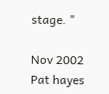stage. "

Nov 2002 Pat hayes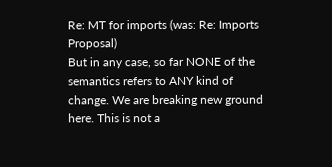Re: MT for imports (was: Re: Imports Proposal)
But in any case, so far NONE of the semantics refers to ANY kind of
change. We are breaking new ground here. This is not a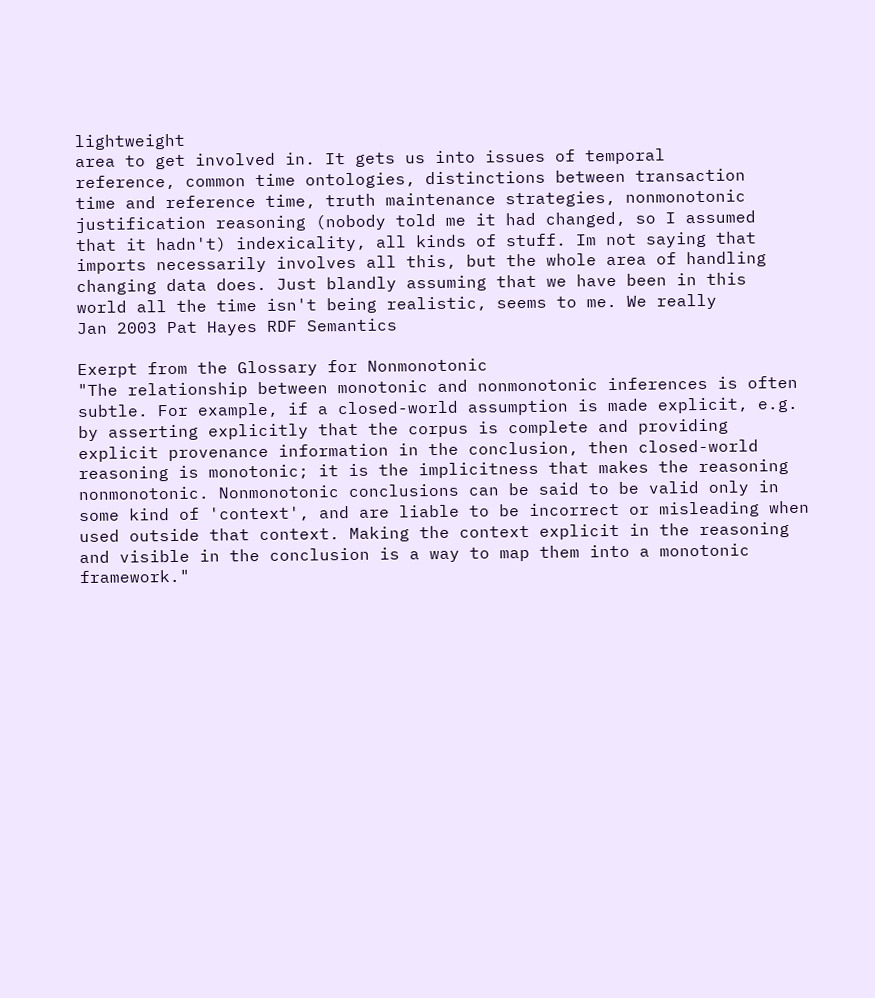lightweight
area to get involved in. It gets us into issues of temporal
reference, common time ontologies, distinctions between transaction
time and reference time, truth maintenance strategies, nonmonotonic
justification reasoning (nobody told me it had changed, so I assumed
that it hadn't) indexicality, all kinds of stuff. Im not saying that
imports necessarily involves all this, but the whole area of handling
changing data does. Just blandly assuming that we have been in this
world all the time isn't being realistic, seems to me. We really
Jan 2003 Pat Hayes RDF Semantics

Exerpt from the Glossary for Nonmonotonic
"The relationship between monotonic and nonmonotonic inferences is often subtle. For example, if a closed-world assumption is made explicit, e.g. by asserting explicitly that the corpus is complete and providing explicit provenance information in the conclusion, then closed-world reasoning is monotonic; it is the implicitness that makes the reasoning nonmonotonic. Nonmonotonic conclusions can be said to be valid only in some kind of 'context', and are liable to be incorrect or misleading when used outside that context. Making the context explicit in the reasoning and visible in the conclusion is a way to map them into a monotonic framework."